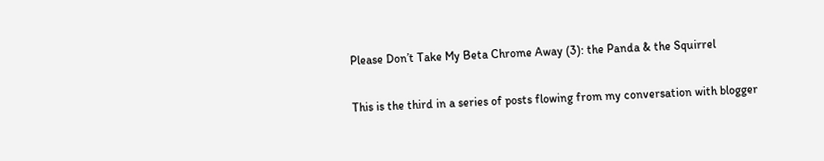Please Don’t Take My Beta Chrome Away (3): the Panda & the Squirrel

This is the third in a series of posts flowing from my conversation with blogger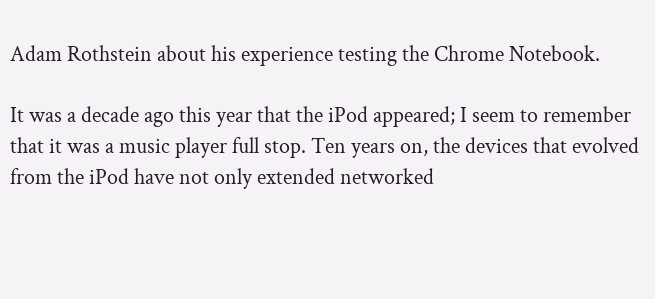Adam Rothstein about his experience testing the Chrome Notebook.

It was a decade ago this year that the iPod appeared; I seem to remember that it was a music player full stop. Ten years on, the devices that evolved from the iPod have not only extended networked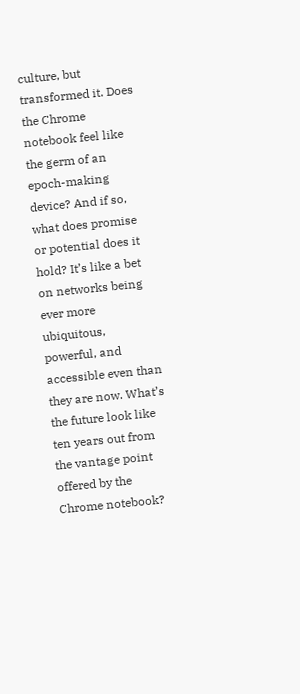culture, but transformed it. Does the Chrome notebook feel like the germ of an epoch-making device? And if so, what does promise or potential does it hold? It’s like a bet on networks being ever more ubiquitous, powerful, and accessible even than they are now. What’s the future look like ten years out from the vantage point offered by the Chrome notebook?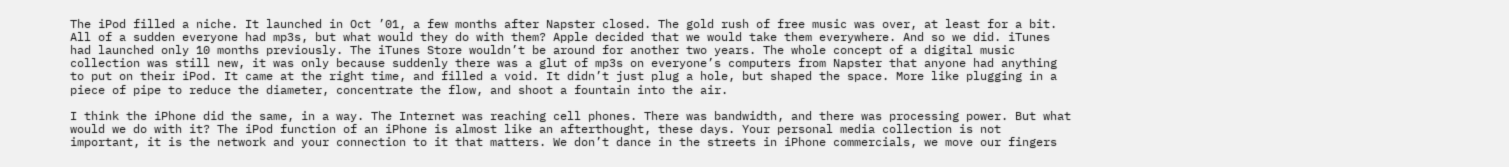The iPod filled a niche. It launched in Oct ’01, a few months after Napster closed. The gold rush of free music was over, at least for a bit. All of a sudden everyone had mp3s, but what would they do with them? Apple decided that we would take them everywhere. And so we did. iTunes had launched only 10 months previously. The iTunes Store wouldn’t be around for another two years. The whole concept of a digital music collection was still new, it was only because suddenly there was a glut of mp3s on everyone’s computers from Napster that anyone had anything to put on their iPod. It came at the right time, and filled a void. It didn’t just plug a hole, but shaped the space. More like plugging in a piece of pipe to reduce the diameter, concentrate the flow, and shoot a fountain into the air.

I think the iPhone did the same, in a way. The Internet was reaching cell phones. There was bandwidth, and there was processing power. But what would we do with it? The iPod function of an iPhone is almost like an afterthought, these days. Your personal media collection is not important, it is the network and your connection to it that matters. We don’t dance in the streets in iPhone commercials, we move our fingers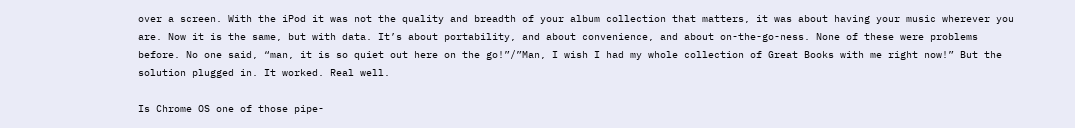over a screen. With the iPod it was not the quality and breadth of your album collection that matters, it was about having your music wherever you are. Now it is the same, but with data. It’s about portability, and about convenience, and about on-the-go-ness. None of these were problems before. No one said, “man, it is so quiet out here on the go!”/”Man, I wish I had my whole collection of Great Books with me right now!” But the solution plugged in. It worked. Real well.

Is Chrome OS one of those pipe-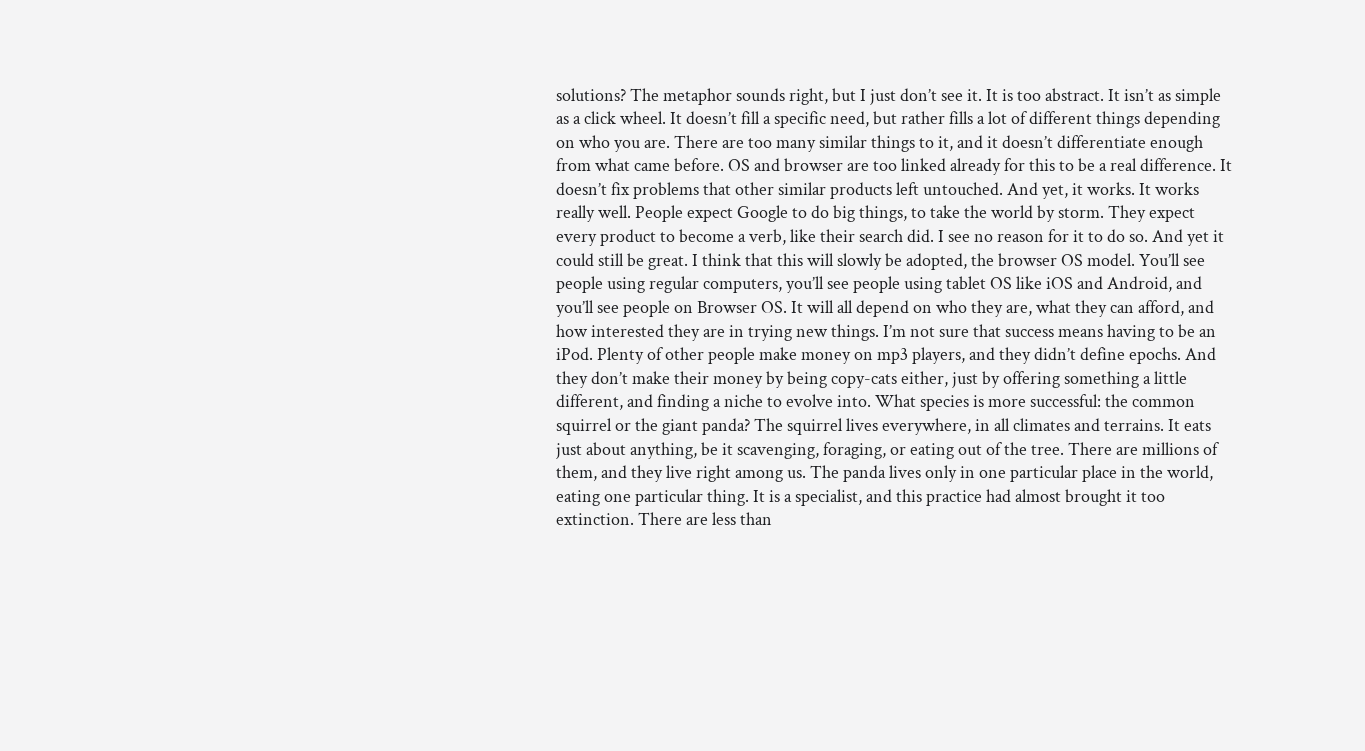solutions? The metaphor sounds right, but I just don’t see it. It is too abstract. It isn’t as simple as a click wheel. It doesn’t fill a specific need, but rather fills a lot of different things depending on who you are. There are too many similar things to it, and it doesn’t differentiate enough from what came before. OS and browser are too linked already for this to be a real difference. It doesn’t fix problems that other similar products left untouched. And yet, it works. It works really well. People expect Google to do big things, to take the world by storm. They expect every product to become a verb, like their search did. I see no reason for it to do so. And yet it could still be great. I think that this will slowly be adopted, the browser OS model. You’ll see people using regular computers, you’ll see people using tablet OS like iOS and Android, and you’ll see people on Browser OS. It will all depend on who they are, what they can afford, and how interested they are in trying new things. I’m not sure that success means having to be an iPod. Plenty of other people make money on mp3 players, and they didn’t define epochs. And they don’t make their money by being copy-cats either, just by offering something a little different, and finding a niche to evolve into. What species is more successful: the common squirrel or the giant panda? The squirrel lives everywhere, in all climates and terrains. It eats just about anything, be it scavenging, foraging, or eating out of the tree. There are millions of them, and they live right among us. The panda lives only in one particular place in the world, eating one particular thing. It is a specialist, and this practice had almost brought it too extinction. There are less than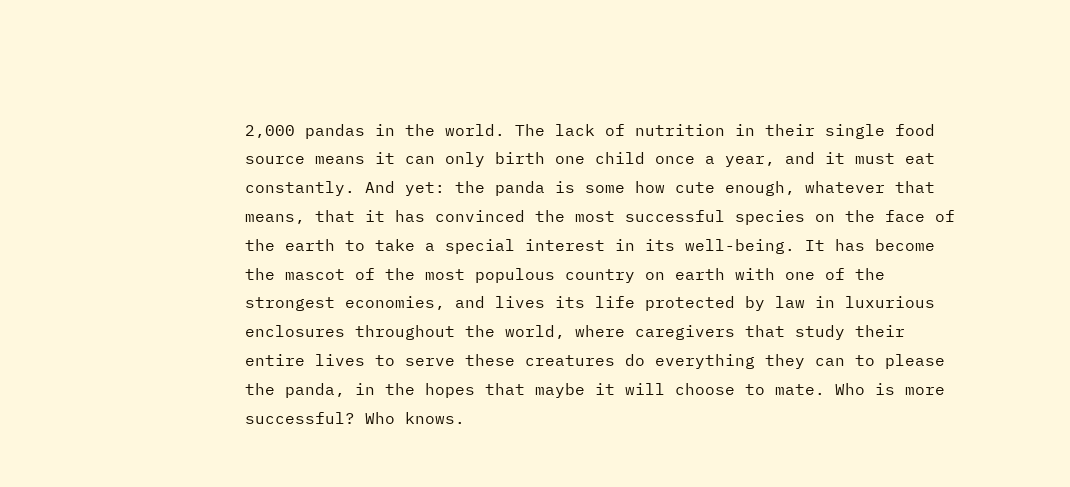2,000 pandas in the world. The lack of nutrition in their single food source means it can only birth one child once a year, and it must eat constantly. And yet: the panda is some how cute enough, whatever that means, that it has convinced the most successful species on the face of the earth to take a special interest in its well-being. It has become the mascot of the most populous country on earth with one of the strongest economies, and lives its life protected by law in luxurious enclosures throughout the world, where caregivers that study their entire lives to serve these creatures do everything they can to please the panda, in the hopes that maybe it will choose to mate. Who is more successful? Who knows.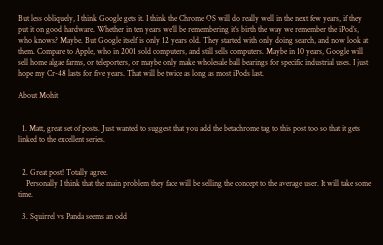But less obliquely, I think Google gets it. I think the Chrome OS will do really well in the next few years, if they put it on good hardware. Whether in ten years we’ll be remembering it’s birth the way we remember the iPod’s, who knows? Maybe. But Google itself is only 12 years old. They started with only doing search, and now look at them. Compare to Apple, who in 2001 sold computers, and still sells computers. Maybe in 10 years, Google will sell home algae farms, or teleporters, or maybe only make wholesale ball bearings for specific industrial uses. I just hope my Cr-48 lasts for five years. That will be twice as long as most iPods last.

About Mohit


  1. Matt, great set of posts. Just wanted to suggest that you add the betachrome tag to this post too so that it gets linked to the excellent series.


  2. Great post! Totally agree.
    Personally I think that the main problem they face will be selling the concept to the average user. It will take some time.

  3. Squirrel vs Panda seems an odd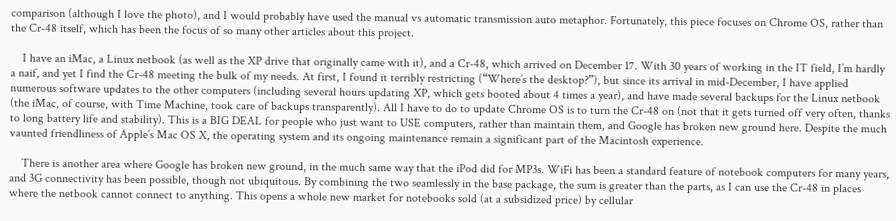comparison (although I love the photo), and I would probably have used the manual vs automatic transmission auto metaphor. Fortunately, this piece focuses on Chrome OS, rather than the Cr-48 itself, which has been the focus of so many other articles about this project.

    I have an iMac, a Linux netbook (as well as the XP drive that originally came with it), and a Cr-48, which arrived on December 17. With 30 years of working in the IT field, I’m hardly a naif, and yet I find the Cr-48 meeting the bulk of my needs. At first, I found it terribly restricting (“Where’s the desktop?”), but since its arrival in mid-December, I have applied numerous software updates to the other computers (including several hours updating XP, which gets booted about 4 times a year), and have made several backups for the Linux netbook (the iMac, of course, with Time Machine, took care of backups transparently). All I have to do to update Chrome OS is to turn the Cr-48 on (not that it gets turned off very often, thanks to long battery life and stability). This is a BIG DEAL for people who just want to USE computers, rather than maintain them, and Google has broken new ground here. Despite the much vaunted friendliness of Apple’s Mac OS X, the operating system and its ongoing maintenance remain a significant part of the Macintosh experience.

    There is another area where Google has broken new ground, in the much same way that the iPod did for MP3s. WiFi has been a standard feature of notebook computers for many years, and 3G connectivity has been possible, though not ubiquitous. By combining the two seamlessly in the base package, the sum is greater than the parts, as I can use the Cr-48 in places where the netbook cannot connect to anything. This opens a whole new market for notebooks sold (at a subsidized price) by cellular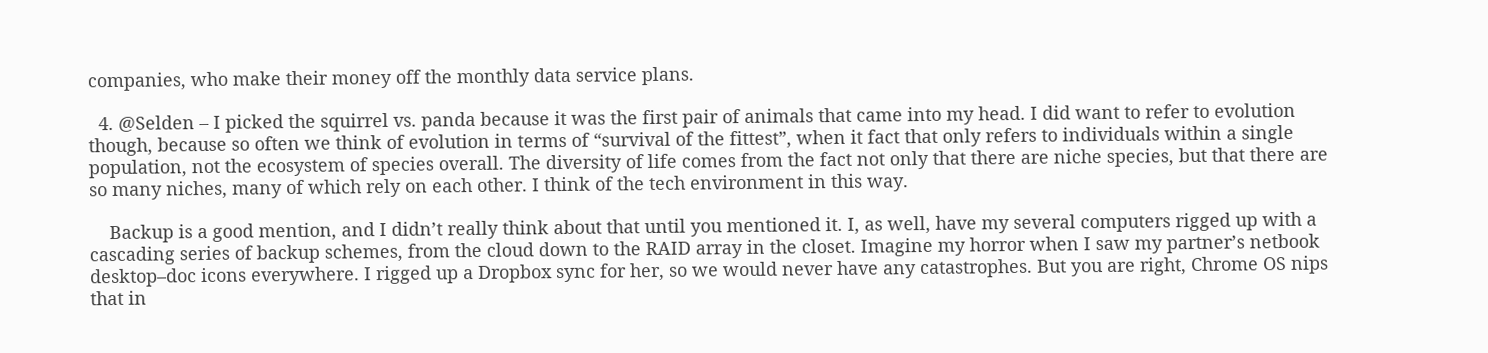companies, who make their money off the monthly data service plans.

  4. @Selden – I picked the squirrel vs. panda because it was the first pair of animals that came into my head. I did want to refer to evolution though, because so often we think of evolution in terms of “survival of the fittest”, when it fact that only refers to individuals within a single population, not the ecosystem of species overall. The diversity of life comes from the fact not only that there are niche species, but that there are so many niches, many of which rely on each other. I think of the tech environment in this way.

    Backup is a good mention, and I didn’t really think about that until you mentioned it. I, as well, have my several computers rigged up with a cascading series of backup schemes, from the cloud down to the RAID array in the closet. Imagine my horror when I saw my partner’s netbook desktop–doc icons everywhere. I rigged up a Dropbox sync for her, so we would never have any catastrophes. But you are right, Chrome OS nips that in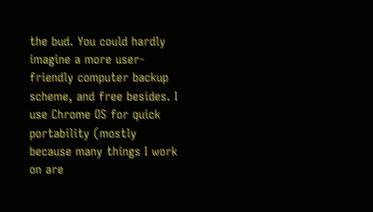the bud. You could hardly imagine a more user-friendly computer backup scheme, and free besides. I use Chrome OS for quick portability (mostly because many things I work on are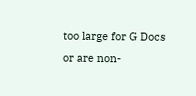too large for G Docs or are non-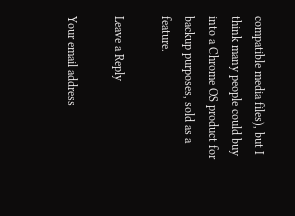compatible media files), but I think many people could buy into a Chrome OS product for backup purposes, sold as a feature.

Leave a Reply

Your email address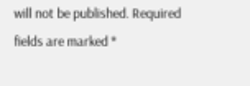will not be published. Required fields are marked *